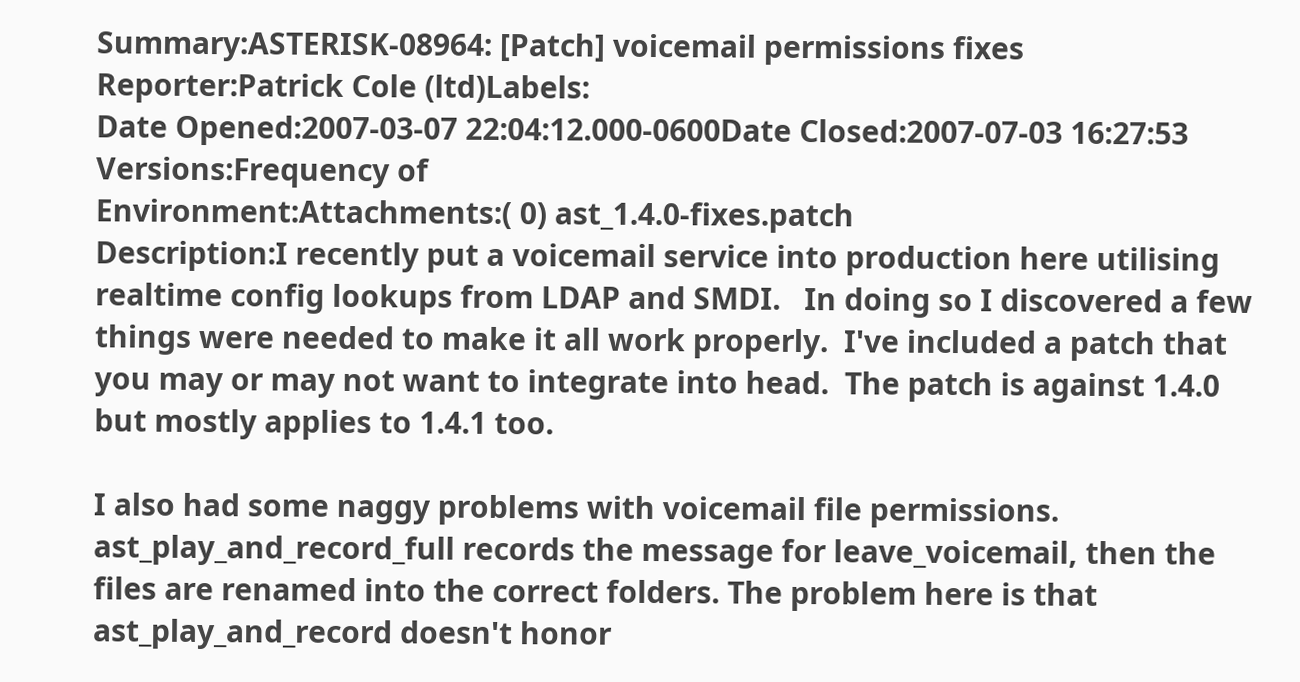Summary:ASTERISK-08964: [Patch] voicemail permissions fixes
Reporter:Patrick Cole (ltd)Labels:
Date Opened:2007-03-07 22:04:12.000-0600Date Closed:2007-07-03 16:27:53
Versions:Frequency of
Environment:Attachments:( 0) ast_1.4.0-fixes.patch
Description:I recently put a voicemail service into production here utilising realtime config lookups from LDAP and SMDI.   In doing so I discovered a few things were needed to make it all work properly.  I've included a patch that you may or may not want to integrate into head.  The patch is against 1.4.0 but mostly applies to 1.4.1 too.

I also had some naggy problems with voicemail file permissions.  ast_play_and_record_full records the message for leave_voicemail, then the files are renamed into the correct folders. The problem here is that  ast_play_and_record doesn't honor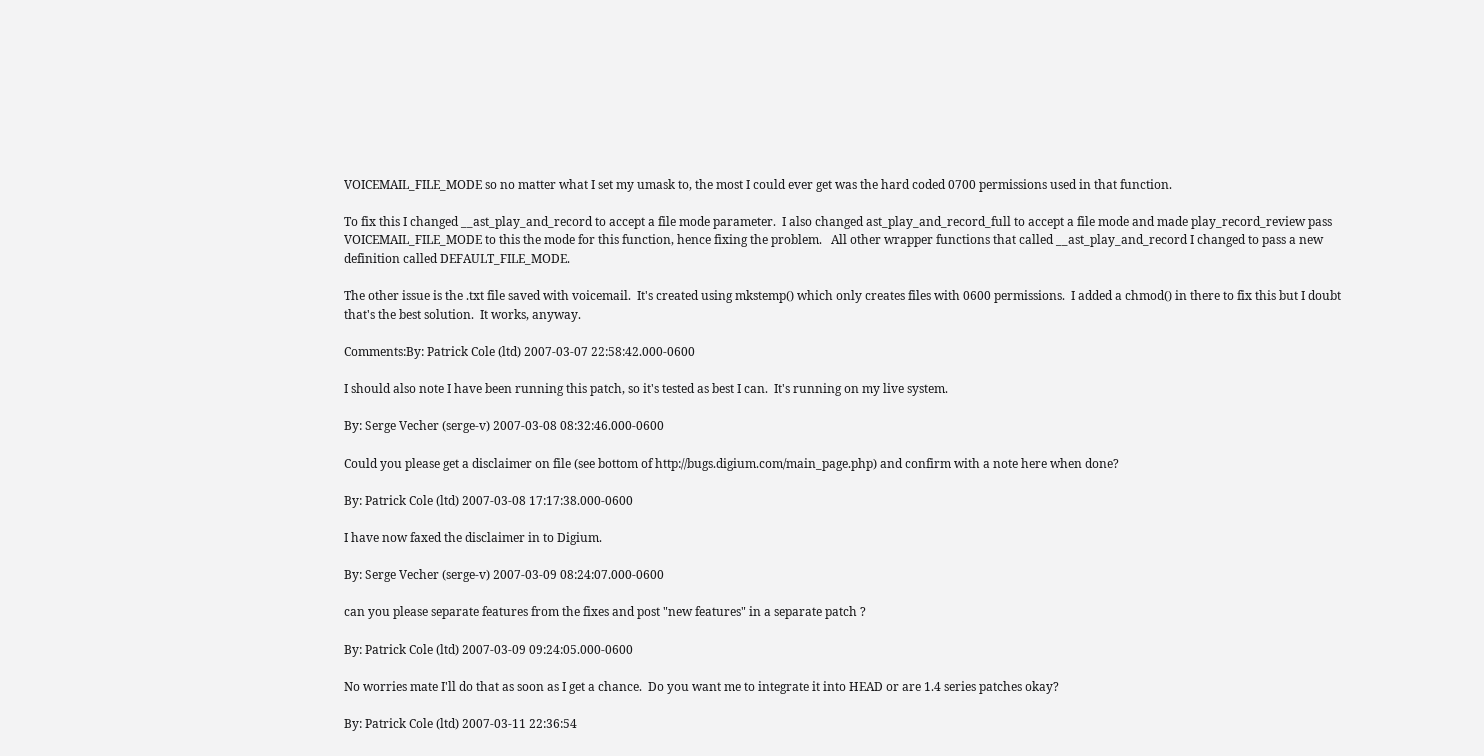VOICEMAIL_FILE_MODE so no matter what I set my umask to, the most I could ever get was the hard coded 0700 permissions used in that function.

To fix this I changed __ast_play_and_record to accept a file mode parameter.  I also changed ast_play_and_record_full to accept a file mode and made play_record_review pass VOICEMAIL_FILE_MODE to this the mode for this function, hence fixing the problem.   All other wrapper functions that called __ast_play_and_record I changed to pass a new definition called DEFAULT_FILE_MODE.

The other issue is the .txt file saved with voicemail.  It's created using mkstemp() which only creates files with 0600 permissions.  I added a chmod() in there to fix this but I doubt that's the best solution.  It works, anyway.

Comments:By: Patrick Cole (ltd) 2007-03-07 22:58:42.000-0600

I should also note I have been running this patch, so it's tested as best I can.  It's running on my live system.

By: Serge Vecher (serge-v) 2007-03-08 08:32:46.000-0600

Could you please get a disclaimer on file (see bottom of http://bugs.digium.com/main_page.php) and confirm with a note here when done?

By: Patrick Cole (ltd) 2007-03-08 17:17:38.000-0600

I have now faxed the disclaimer in to Digium.

By: Serge Vecher (serge-v) 2007-03-09 08:24:07.000-0600

can you please separate features from the fixes and post "new features" in a separate patch ?

By: Patrick Cole (ltd) 2007-03-09 09:24:05.000-0600

No worries mate I'll do that as soon as I get a chance.  Do you want me to integrate it into HEAD or are 1.4 series patches okay?

By: Patrick Cole (ltd) 2007-03-11 22:36:54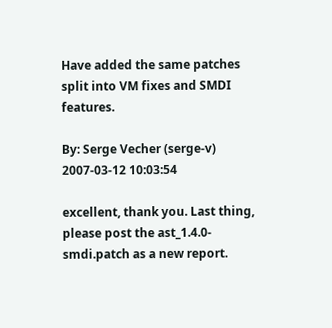Have added the same patches split into VM fixes and SMDI features.

By: Serge Vecher (serge-v) 2007-03-12 10:03:54

excellent, thank you. Last thing, please post the ast_1.4.0-smdi.patch as a new report.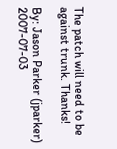The patch will need to be against trunk. Thanks!

By: Jason Parker (jparker) 2007-07-03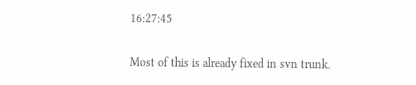16:27:45

Most of this is already fixed in svn trunk.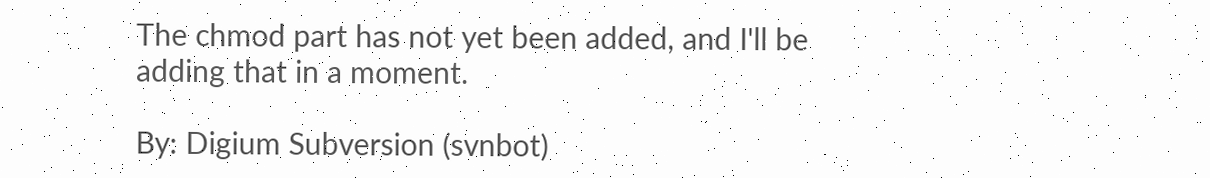The chmod part has not yet been added, and I'll be adding that in a moment.

By: Digium Subversion (svnbot)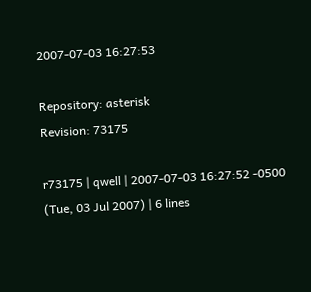2007-07-03 16:27:53

Repository: asterisk
Revision: 73175

r73175 | qwell | 2007-07-03 16:27:52 -0500 (Tue, 03 Jul 2007) | 6 lines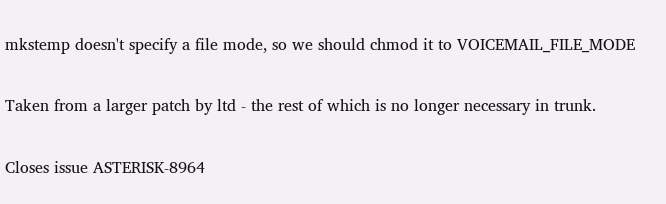mkstemp doesn't specify a file mode, so we should chmod it to VOICEMAIL_FILE_MODE

Taken from a larger patch by ltd - the rest of which is no longer necessary in trunk.

Closes issue ASTERISK-8964